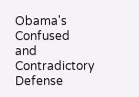Obama's Confused and Contradictory Defense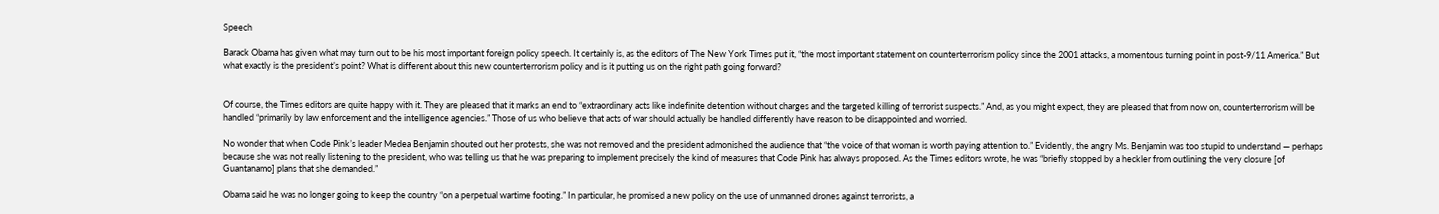Speech

Barack Obama has given what may turn out to be his most important foreign policy speech. It certainly is, as the editors of The New York Times put it, “the most important statement on counterterrorism policy since the 2001 attacks, a momentous turning point in post-9/11 America.” But what exactly is the president’s point? What is different about this new counterterrorism policy and is it putting us on the right path going forward?


Of course, the Times editors are quite happy with it. They are pleased that it marks an end to “extraordinary acts like indefinite detention without charges and the targeted killing of terrorist suspects.” And, as you might expect, they are pleased that from now on, counterterrorism will be handled “primarily by law enforcement and the intelligence agencies.” Those of us who believe that acts of war should actually be handled differently have reason to be disappointed and worried.

No wonder that when Code Pink’s leader Medea Benjamin shouted out her protests, she was not removed and the president admonished the audience that “the voice of that woman is worth paying attention to.” Evidently, the angry Ms. Benjamin was too stupid to understand — perhaps because she was not really listening to the president, who was telling us that he was preparing to implement precisely the kind of measures that Code Pink has always proposed. As the Times editors wrote, he was “briefly stopped by a heckler from outlining the very closure [of Guantanamo] plans that she demanded.”

Obama said he was no longer going to keep the country “on a perpetual wartime footing.” In particular, he promised a new policy on the use of unmanned drones against terrorists, a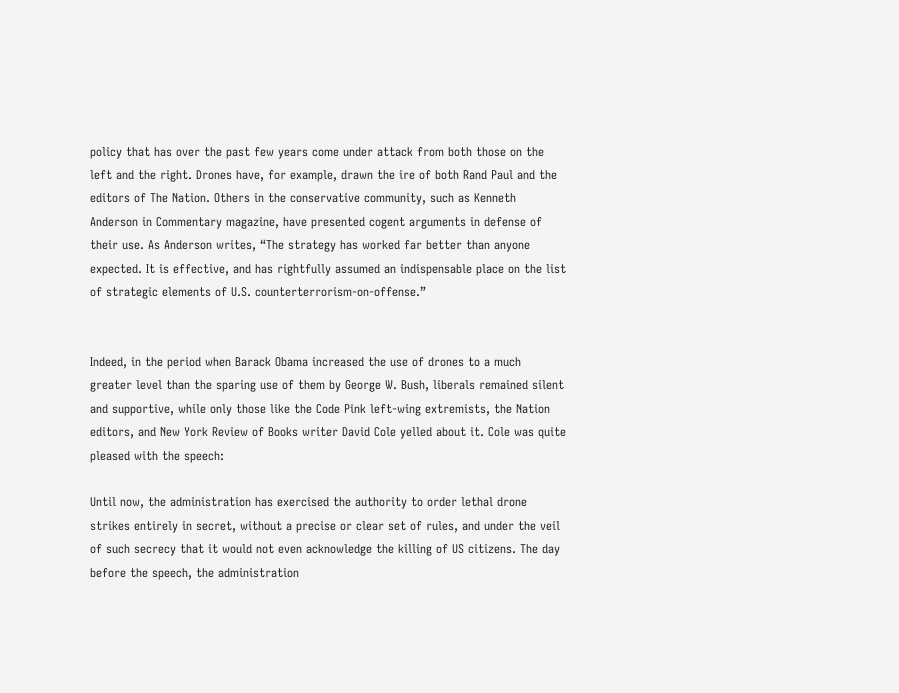policy that has over the past few years come under attack from both those on the left and the right. Drones have, for example, drawn the ire of both Rand Paul and the editors of The Nation. Others in the conservative community, such as Kenneth Anderson in Commentary magazine, have presented cogent arguments in defense of their use. As Anderson writes, “The strategy has worked far better than anyone expected. It is effective, and has rightfully assumed an indispensable place on the list of strategic elements of U.S. counterterrorism-on-offense.”


Indeed, in the period when Barack Obama increased the use of drones to a much greater level than the sparing use of them by George W. Bush, liberals remained silent and supportive, while only those like the Code Pink left-wing extremists, the Nation editors, and New York Review of Books writer David Cole yelled about it. Cole was quite pleased with the speech:

Until now, the administration has exercised the authority to order lethal drone strikes entirely in secret, without a precise or clear set of rules, and under the veil of such secrecy that it would not even acknowledge the killing of US citizens. The day before the speech, the administration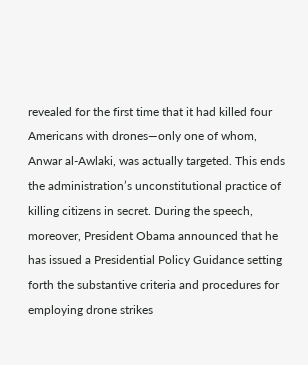revealed for the first time that it had killed four Americans with drones—only one of whom, Anwar al-Awlaki, was actually targeted. This ends the administration’s unconstitutional practice of killing citizens in secret. During the speech, moreover, President Obama announced that he has issued a Presidential Policy Guidance setting forth the substantive criteria and procedures for employing drone strikes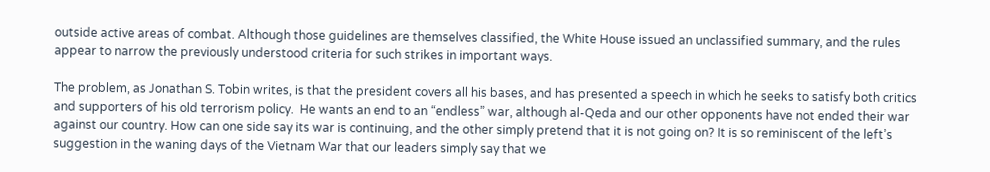outside active areas of combat. Although those guidelines are themselves classified, the White House issued an unclassified summary, and the rules appear to narrow the previously understood criteria for such strikes in important ways.

The problem, as Jonathan S. Tobin writes, is that the president covers all his bases, and has presented a speech in which he seeks to satisfy both critics and supporters of his old terrorism policy.  He wants an end to an “endless” war, although al-Qeda and our other opponents have not ended their war against our country. How can one side say its war is continuing, and the other simply pretend that it is not going on? It is so reminiscent of the left’s suggestion in the waning days of the Vietnam War that our leaders simply say that we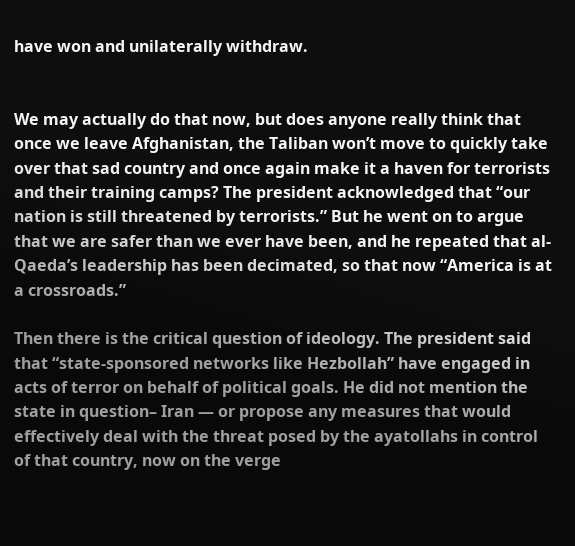have won and unilaterally withdraw.


We may actually do that now, but does anyone really think that once we leave Afghanistan, the Taliban won’t move to quickly take over that sad country and once again make it a haven for terrorists and their training camps? The president acknowledged that “our nation is still threatened by terrorists.” But he went on to argue that we are safer than we ever have been, and he repeated that al-Qaeda’s leadership has been decimated, so that now “America is at a crossroads.”

Then there is the critical question of ideology. The president said that “state-sponsored networks like Hezbollah” have engaged in acts of terror on behalf of political goals. He did not mention the state in question– Iran — or propose any measures that would effectively deal with the threat posed by the ayatollahs in control of that country, now on the verge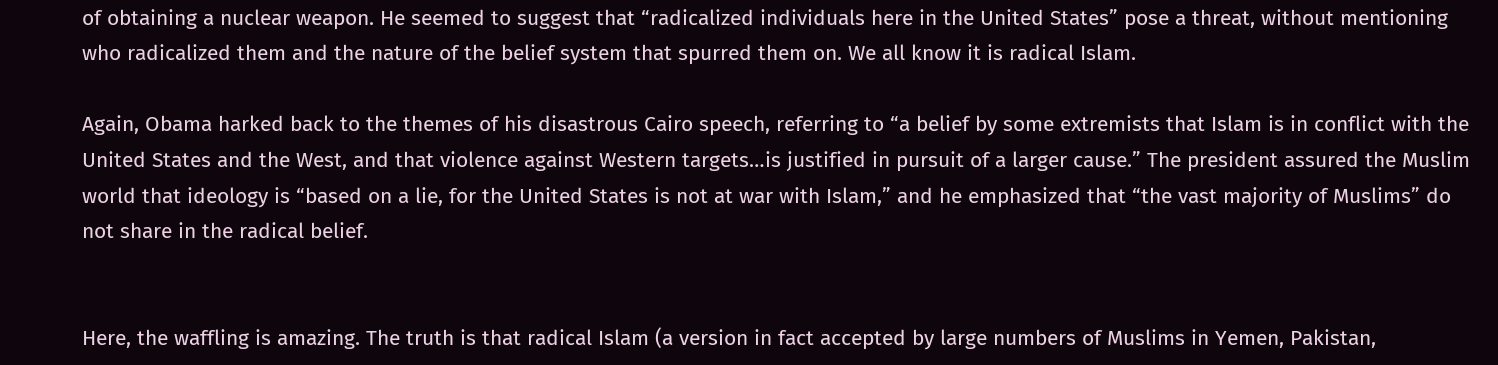of obtaining a nuclear weapon. He seemed to suggest that “radicalized individuals here in the United States” pose a threat, without mentioning who radicalized them and the nature of the belief system that spurred them on. We all know it is radical Islam.

Again, Obama harked back to the themes of his disastrous Cairo speech, referring to “a belief by some extremists that Islam is in conflict with the United States and the West, and that violence against Western targets…is justified in pursuit of a larger cause.” The president assured the Muslim world that ideology is “based on a lie, for the United States is not at war with Islam,” and he emphasized that “the vast majority of Muslims” do not share in the radical belief.


Here, the waffling is amazing. The truth is that radical Islam (a version in fact accepted by large numbers of Muslims in Yemen, Pakistan,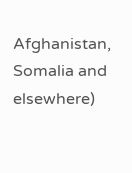Afghanistan, Somalia and elsewhere)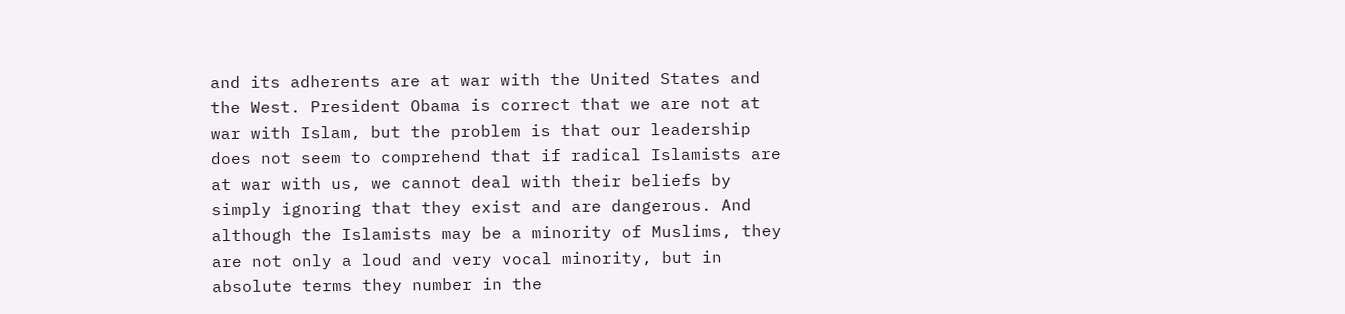and its adherents are at war with the United States and the West. President Obama is correct that we are not at war with Islam, but the problem is that our leadership does not seem to comprehend that if radical Islamists are at war with us, we cannot deal with their beliefs by simply ignoring that they exist and are dangerous. And although the Islamists may be a minority of Muslims, they are not only a loud and very vocal minority, but in absolute terms they number in the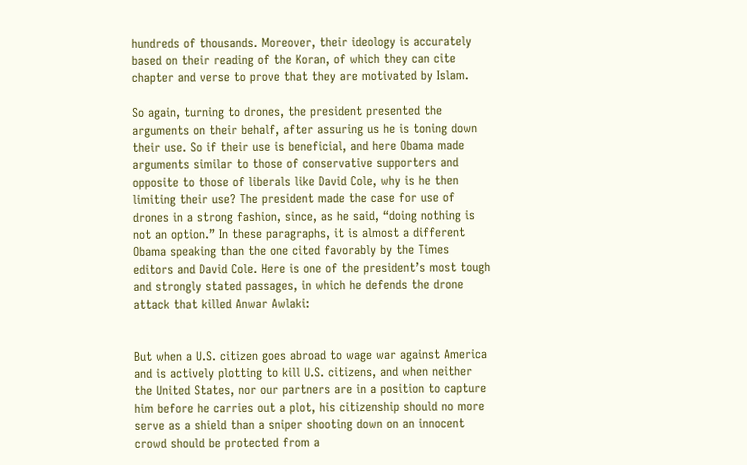hundreds of thousands. Moreover, their ideology is accurately based on their reading of the Koran, of which they can cite chapter and verse to prove that they are motivated by Islam.

So again, turning to drones, the president presented the arguments on their behalf, after assuring us he is toning down their use. So if their use is beneficial, and here Obama made arguments similar to those of conservative supporters and opposite to those of liberals like David Cole, why is he then limiting their use? The president made the case for use of drones in a strong fashion, since, as he said, “doing nothing is not an option.” In these paragraphs, it is almost a different Obama speaking than the one cited favorably by the Times editors and David Cole. Here is one of the president’s most tough and strongly stated passages, in which he defends the drone attack that killed Anwar Awlaki:


But when a U.S. citizen goes abroad to wage war against America and is actively plotting to kill U.S. citizens, and when neither the United States, nor our partners are in a position to capture him before he carries out a plot, his citizenship should no more serve as a shield than a sniper shooting down on an innocent crowd should be protected from a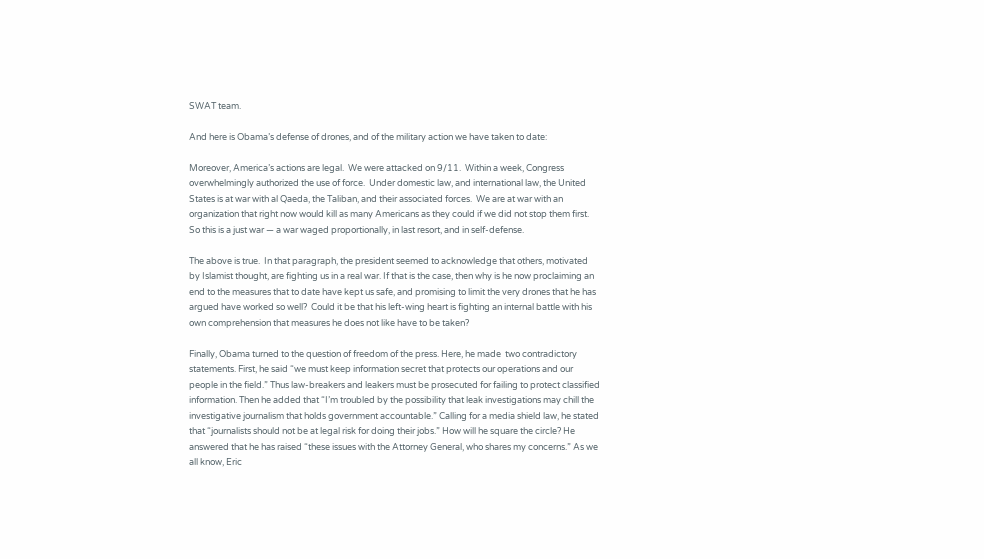SWAT team.

And here is Obama’s defense of drones, and of the military action we have taken to date:

Moreover, America’s actions are legal.  We were attacked on 9/11.  Within a week, Congress overwhelmingly authorized the use of force.  Under domestic law, and international law, the United States is at war with al Qaeda, the Taliban, and their associated forces.  We are at war with an organization that right now would kill as many Americans as they could if we did not stop them first.  So this is a just war — a war waged proportionally, in last resort, and in self-defense.

The above is true.  In that paragraph, the president seemed to acknowledge that others, motivated by Islamist thought, are fighting us in a real war. If that is the case, then why is he now proclaiming an end to the measures that to date have kept us safe, and promising to limit the very drones that he has argued have worked so well?  Could it be that his left-wing heart is fighting an internal battle with his own comprehension that measures he does not like have to be taken?

Finally, Obama turned to the question of freedom of the press. Here, he made  two contradictory statements. First, he said “we must keep information secret that protects our operations and our people in the field.” Thus law-breakers and leakers must be prosecuted for failing to protect classified information. Then he added that “I’m troubled by the possibility that leak investigations may chill the investigative journalism that holds government accountable.” Calling for a media shield law, he stated that “journalists should not be at legal risk for doing their jobs.” How will he square the circle? He answered that he has raised “these issues with the Attorney General, who shares my concerns.” As we all know, Eric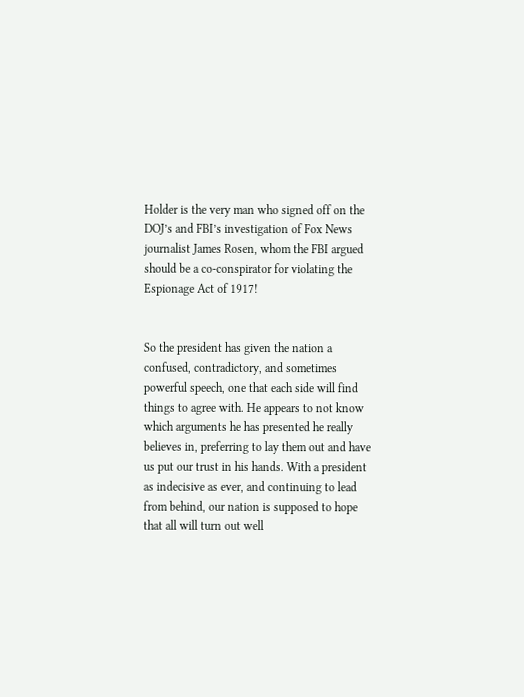Holder is the very man who signed off on the DOJ’s and FBI’s investigation of Fox News journalist James Rosen, whom the FBI argued should be a co-conspirator for violating the Espionage Act of 1917!


So the president has given the nation a confused, contradictory, and sometimes powerful speech, one that each side will find things to agree with. He appears to not know which arguments he has presented he really believes in, preferring to lay them out and have us put our trust in his hands. With a president as indecisive as ever, and continuing to lead from behind, our nation is supposed to hope that all will turn out well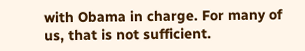with Obama in charge. For many of us, that is not sufficient.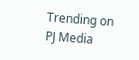Trending on PJ Media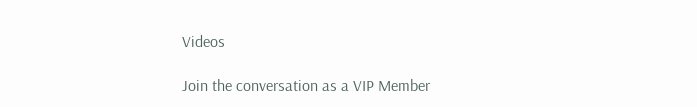Videos

Join the conversation as a VIP Member